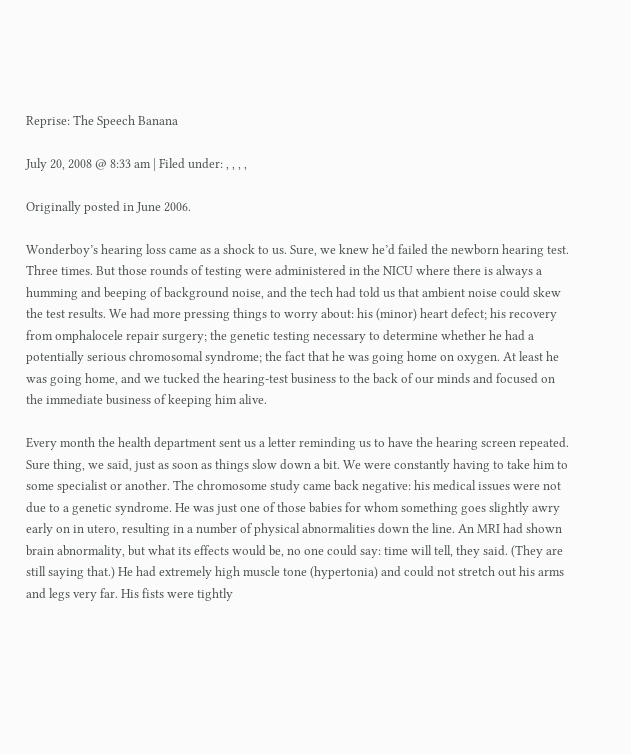Reprise: The Speech Banana

July 20, 2008 @ 8:33 am | Filed under: , , , ,

Originally posted in June 2006.

Wonderboy’s hearing loss came as a shock to us. Sure, we knew he’d failed the newborn hearing test. Three times. But those rounds of testing were administered in the NICU where there is always a humming and beeping of background noise, and the tech had told us that ambient noise could skew the test results. We had more pressing things to worry about: his (minor) heart defect; his recovery from omphalocele repair surgery; the genetic testing necessary to determine whether he had a potentially serious chromosomal syndrome; the fact that he was going home on oxygen. At least he was going home, and we tucked the hearing-test business to the back of our minds and focused on the immediate business of keeping him alive.

Every month the health department sent us a letter reminding us to have the hearing screen repeated. Sure thing, we said, just as soon as things slow down a bit. We were constantly having to take him to some specialist or another. The chromosome study came back negative: his medical issues were not due to a genetic syndrome. He was just one of those babies for whom something goes slightly awry early on in utero, resulting in a number of physical abnormalities down the line. An MRI had shown brain abnormality, but what its effects would be, no one could say: time will tell, they said. (They are still saying that.) He had extremely high muscle tone (hypertonia) and could not stretch out his arms and legs very far. His fists were tightly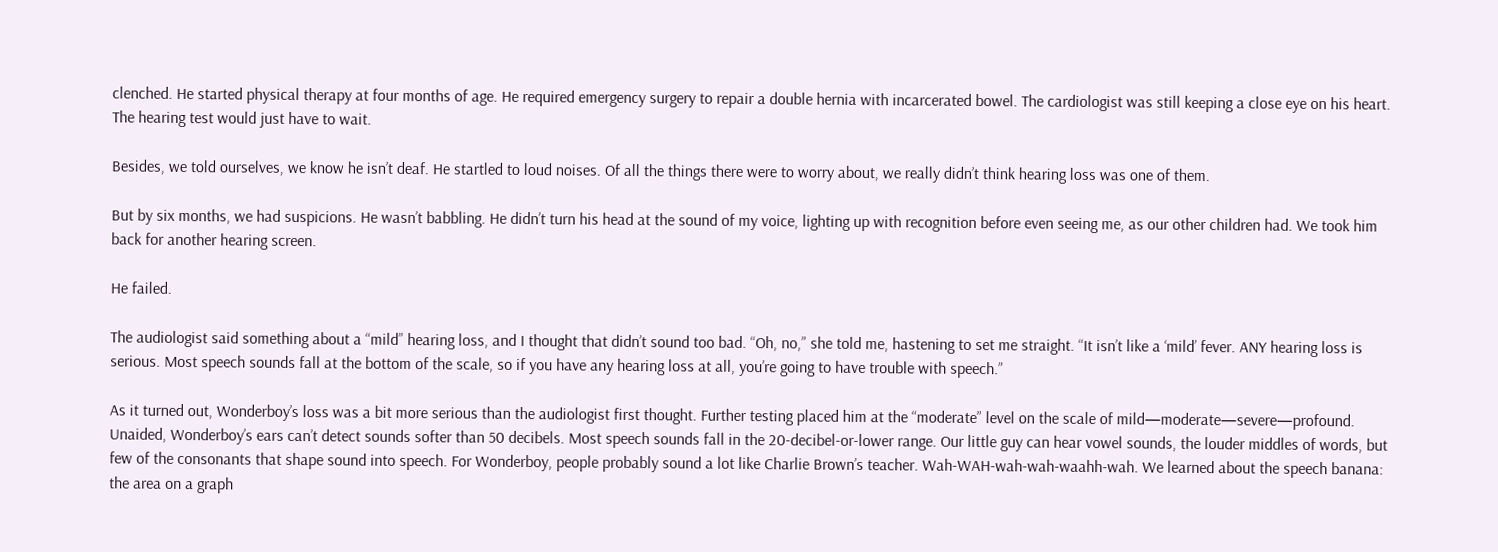clenched. He started physical therapy at four months of age. He required emergency surgery to repair a double hernia with incarcerated bowel. The cardiologist was still keeping a close eye on his heart. The hearing test would just have to wait.

Besides, we told ourselves, we know he isn’t deaf. He startled to loud noises. Of all the things there were to worry about, we really didn’t think hearing loss was one of them.

But by six months, we had suspicions. He wasn’t babbling. He didn’t turn his head at the sound of my voice, lighting up with recognition before even seeing me, as our other children had. We took him back for another hearing screen.

He failed.

The audiologist said something about a “mild” hearing loss, and I thought that didn’t sound too bad. “Oh, no,” she told me, hastening to set me straight. “It isn’t like a ‘mild’ fever. ANY hearing loss is serious. Most speech sounds fall at the bottom of the scale, so if you have any hearing loss at all, you’re going to have trouble with speech.”

As it turned out, Wonderboy’s loss was a bit more serious than the audiologist first thought. Further testing placed him at the “moderate” level on the scale of mild—moderate—severe—profound. Unaided, Wonderboy’s ears can’t detect sounds softer than 50 decibels. Most speech sounds fall in the 20-decibel-or-lower range. Our little guy can hear vowel sounds, the louder middles of words, but few of the consonants that shape sound into speech. For Wonderboy, people probably sound a lot like Charlie Brown’s teacher. Wah-WAH-wah-wah-waahh-wah. We learned about the speech banana: the area on a graph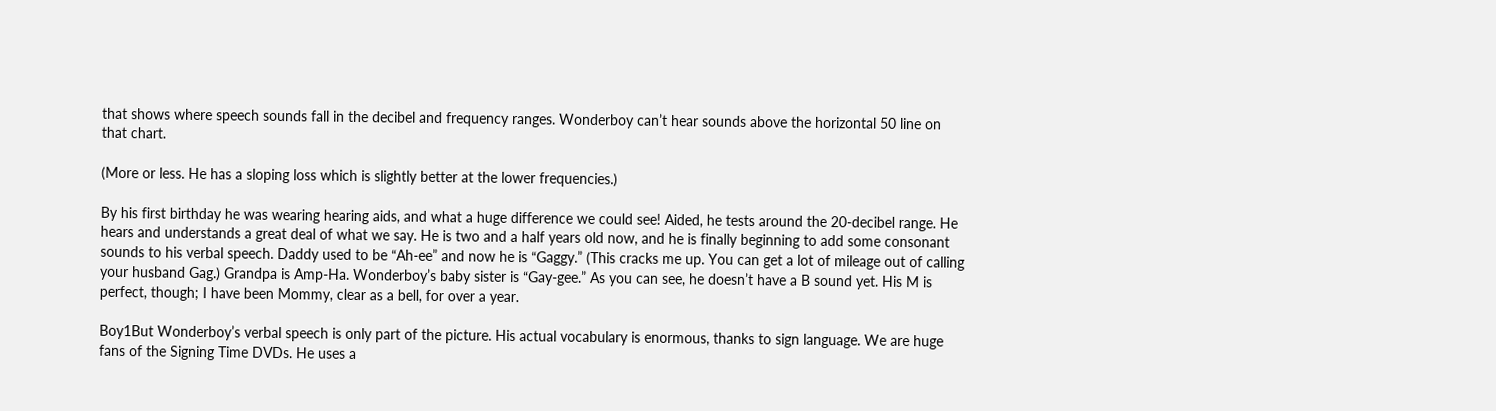that shows where speech sounds fall in the decibel and frequency ranges. Wonderboy can’t hear sounds above the horizontal 50 line on that chart.

(More or less. He has a sloping loss which is slightly better at the lower frequencies.)

By his first birthday he was wearing hearing aids, and what a huge difference we could see! Aided, he tests around the 20-decibel range. He hears and understands a great deal of what we say. He is two and a half years old now, and he is finally beginning to add some consonant sounds to his verbal speech. Daddy used to be “Ah-ee” and now he is “Gaggy.” (This cracks me up. You can get a lot of mileage out of calling your husband Gag.) Grandpa is Amp-Ha. Wonderboy’s baby sister is “Gay-gee.” As you can see, he doesn’t have a B sound yet. His M is perfect, though; I have been Mommy, clear as a bell, for over a year.

Boy1But Wonderboy’s verbal speech is only part of the picture. His actual vocabulary is enormous, thanks to sign language. We are huge fans of the Signing Time DVDs. He uses a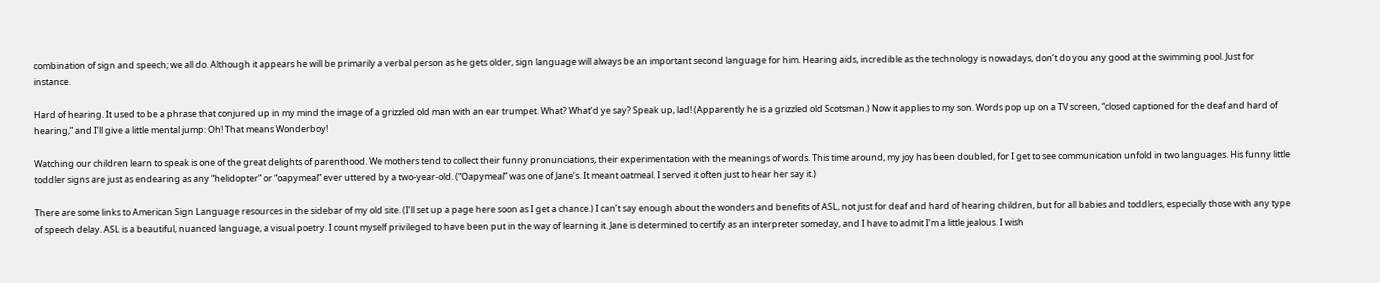combination of sign and speech; we all do. Although it appears he will be primarily a verbal person as he gets older, sign language will always be an important second language for him. Hearing aids, incredible as the technology is nowadays, don’t do you any good at the swimming pool. Just for instance.

Hard of hearing. It used to be a phrase that conjured up in my mind the image of a grizzled old man with an ear trumpet. What? What’d ye say? Speak up, lad! (Apparently he is a grizzled old Scotsman.) Now it applies to my son. Words pop up on a TV screen, “closed captioned for the deaf and hard of hearing,” and I’ll give a little mental jump: Oh! That means Wonderboy!

Watching our children learn to speak is one of the great delights of parenthood. We mothers tend to collect their funny pronunciations, their experimentation with the meanings of words. This time around, my joy has been doubled, for I get to see communication unfold in two languages. His funny little toddler signs are just as endearing as any “helidopter” or “oapymeal” ever uttered by a two-year-old. (“Oapymeal” was one of Jane’s. It meant oatmeal. I served it often just to hear her say it.)

There are some links to American Sign Language resources in the sidebar of my old site. (I’ll set up a page here soon as I get a chance.) I can’t say enough about the wonders and benefits of ASL, not just for deaf and hard of hearing children, but for all babies and toddlers, especially those with any type of speech delay. ASL is a beautiful, nuanced language, a visual poetry. I count myself privileged to have been put in the way of learning it. Jane is determined to certify as an interpreter someday, and I have to admit I’m a little jealous. I wish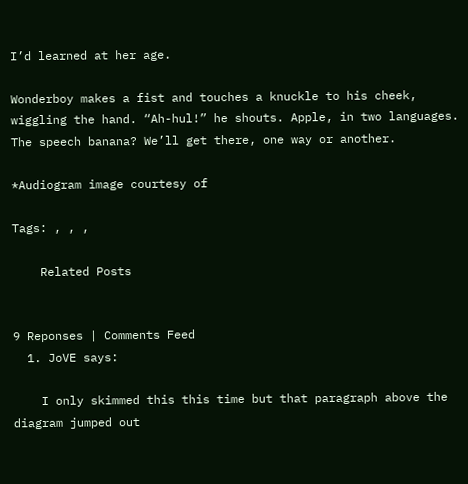I’d learned at her age.

Wonderboy makes a fist and touches a knuckle to his cheek, wiggling the hand. “Ah-hul!” he shouts. Apple, in two languages. The speech banana? We’ll get there, one way or another.

*Audiogram image courtesy of

Tags: , , ,

    Related Posts


9 Reponses | Comments Feed
  1. JoVE says:

    I only skimmed this this time but that paragraph above the diagram jumped out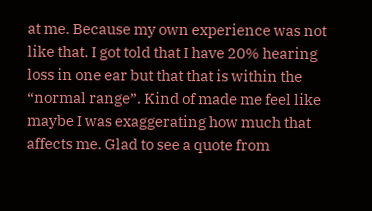at me. Because my own experience was not like that. I got told that I have 20% hearing loss in one ear but that that is within the “normal range”. Kind of made me feel like maybe I was exaggerating how much that affects me. Glad to see a quote from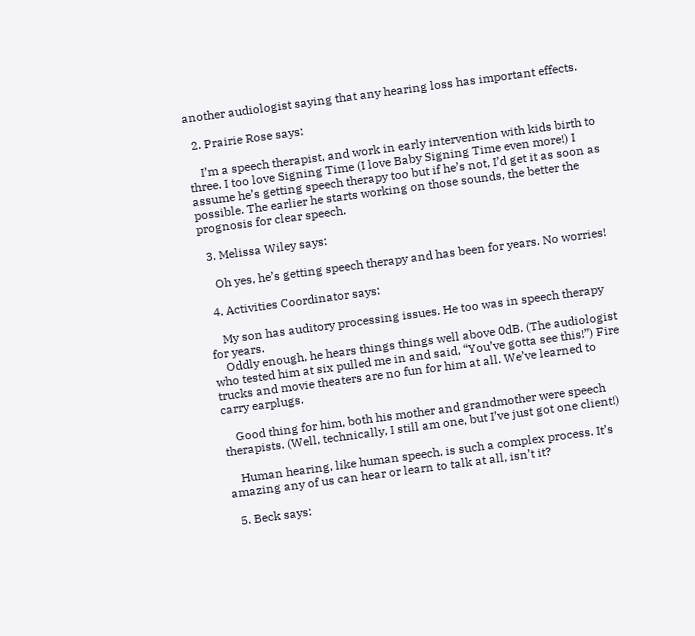another audiologist saying that any hearing loss has important effects.

  2. Prairie Rose says:

    I’m a speech therapist, and work in early intervention with kids birth to three. I too love Signing Time (I love Baby Signing Time even more!) I assume he’s getting speech therapy too but if he’s not, I’d get it as soon as possible. The earlier he starts working on those sounds, the better the prognosis for clear speech.

  3. Melissa Wiley says:

    Oh yes, he’s getting speech therapy and has been for years. No worries!

  4. Activities Coordinator says:

    My son has auditory processing issues. He too was in speech therapy for years.
    Oddly enough, he hears things things well above 0dB. (The audiologist who tested him at six pulled me in and said, “You’ve gotta see this!”) Fire trucks and movie theaters are no fun for him at all. We’ve learned to carry earplugs.

    Good thing for him, both his mother and grandmother were speech therapists. (Well, technically, I still am one, but I’ve just got one client!)

    Human hearing, like human speech, is such a complex process. It’s amazing any of us can hear or learn to talk at all, isn’t it?

  5. Beck says: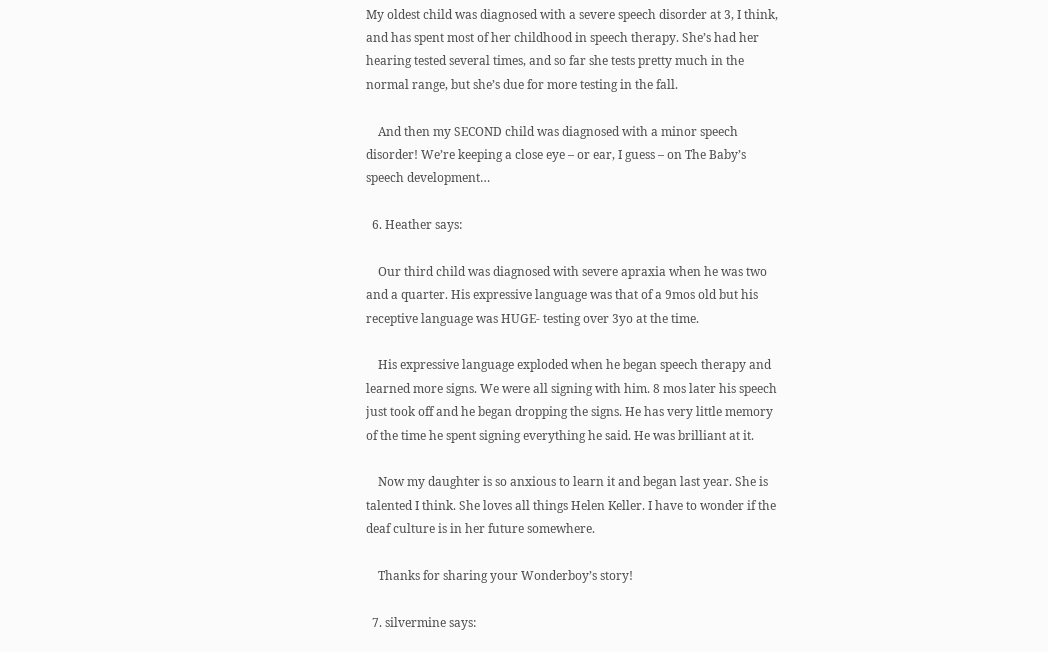My oldest child was diagnosed with a severe speech disorder at 3, I think, and has spent most of her childhood in speech therapy. She’s had her hearing tested several times, and so far she tests pretty much in the normal range, but she’s due for more testing in the fall.

    And then my SECOND child was diagnosed with a minor speech disorder! We’re keeping a close eye – or ear, I guess – on The Baby’s speech development…

  6. Heather says:

    Our third child was diagnosed with severe apraxia when he was two and a quarter. His expressive language was that of a 9mos old but his receptive language was HUGE- testing over 3yo at the time.

    His expressive language exploded when he began speech therapy and learned more signs. We were all signing with him. 8 mos later his speech just took off and he began dropping the signs. He has very little memory of the time he spent signing everything he said. He was brilliant at it.

    Now my daughter is so anxious to learn it and began last year. She is talented I think. She loves all things Helen Keller. I have to wonder if the deaf culture is in her future somewhere.

    Thanks for sharing your Wonderboy’s story!

  7. silvermine says: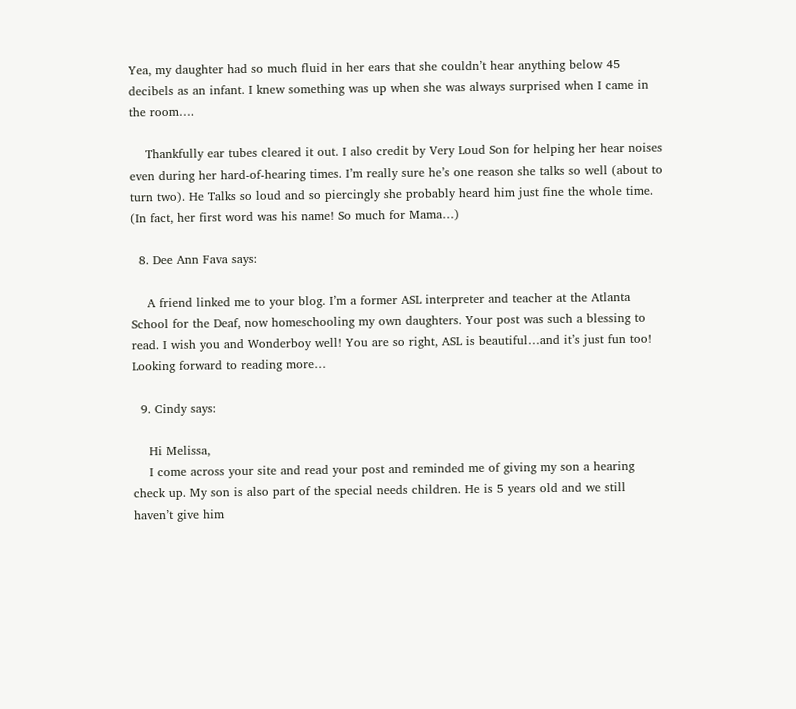Yea, my daughter had so much fluid in her ears that she couldn’t hear anything below 45 decibels as an infant. I knew something was up when she was always surprised when I came in the room….

    Thankfully ear tubes cleared it out. I also credit by Very Loud Son for helping her hear noises even during her hard-of-hearing times. I’m really sure he’s one reason she talks so well (about to turn two). He Talks so loud and so piercingly she probably heard him just fine the whole time. (In fact, her first word was his name! So much for Mama…)

  8. Dee Ann Fava says:

    A friend linked me to your blog. I’m a former ASL interpreter and teacher at the Atlanta School for the Deaf, now homeschooling my own daughters. Your post was such a blessing to read. I wish you and Wonderboy well! You are so right, ASL is beautiful…and it’s just fun too! Looking forward to reading more…

  9. Cindy says:

    Hi Melissa,
    I come across your site and read your post and reminded me of giving my son a hearing check up. My son is also part of the special needs children. He is 5 years old and we still haven’t give him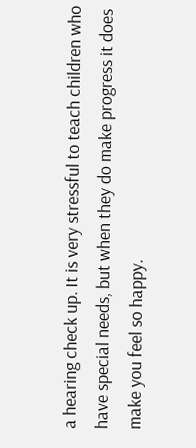a hearing check up. It is very stressful to teach children who have special needs, but when they do make progress it does make you feel so happy.